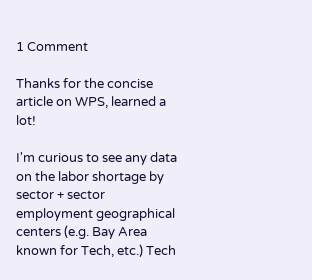1 Comment

Thanks for the concise article on WPS, learned a lot!

I'm curious to see any data on the labor shortage by sector + sector employment geographical centers (e.g. Bay Area known for Tech, etc.) Tech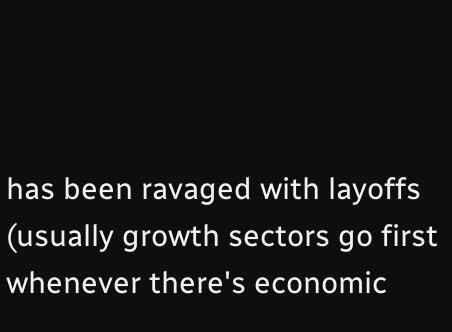has been ravaged with layoffs (usually growth sectors go first whenever there's economic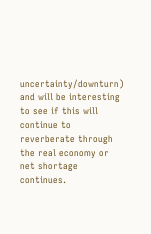uncertainty/downturn) and will be interesting to see if this will continue to reverberate through the real economy or net shortage continues.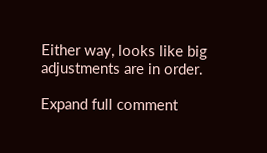Either way, looks like big adjustments are in order.

Expand full comment